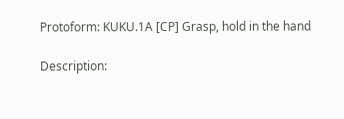Protoform: KUKU.1A [CP] Grasp, hold in the hand

Description: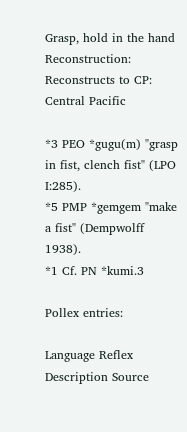Grasp, hold in the hand
Reconstruction: Reconstructs to CP: Central Pacific

*3 PEO *gugu(m) "grasp in fist, clench fist" (LPO I:285).
*5 PMP *gemgem "make a fist" (Dempwolff 1938).
*1 Cf. PN *kumi.3

Pollex entries:

Language Reflex Description Source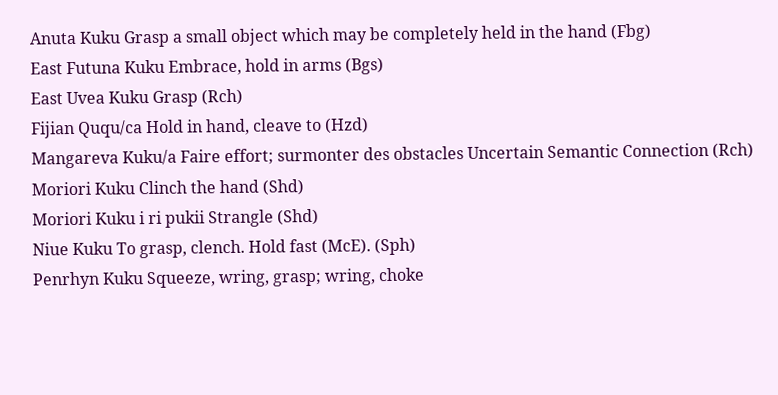Anuta Kuku Grasp a small object which may be completely held in the hand (Fbg)
East Futuna Kuku Embrace, hold in arms (Bgs)
East Uvea Kuku Grasp (Rch)
Fijian Ququ/ca Hold in hand, cleave to (Hzd)
Mangareva Kuku/a Faire effort; surmonter des obstacles Uncertain Semantic Connection (Rch)
Moriori Kuku Clinch the hand (Shd)
Moriori Kuku i ri pukii Strangle (Shd)
Niue Kuku To grasp, clench. Hold fast (McE). (Sph)
Penrhyn Kuku Squeeze, wring, grasp; wring, choke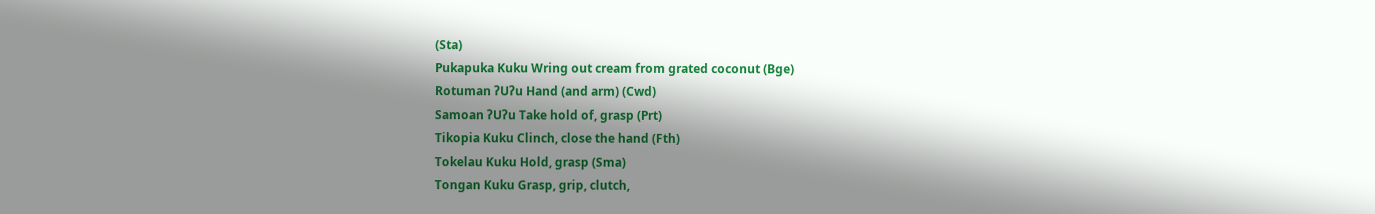(Sta)
Pukapuka Kuku Wring out cream from grated coconut (Bge)
Rotuman ʔUʔu Hand (and arm) (Cwd)
Samoan ʔUʔu Take hold of, grasp (Prt)
Tikopia Kuku Clinch, close the hand (Fth)
Tokelau Kuku Hold, grasp (Sma)
Tongan Kuku Grasp, grip, clutch,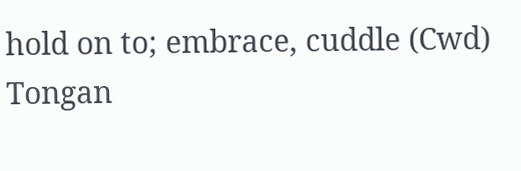hold on to; embrace, cuddle (Cwd)
Tongan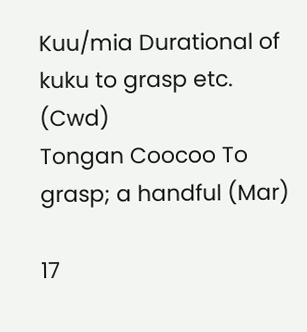Kuu/mia Durational of kuku to grasp etc. (Cwd)
Tongan Coocoo To grasp; a handful (Mar)

17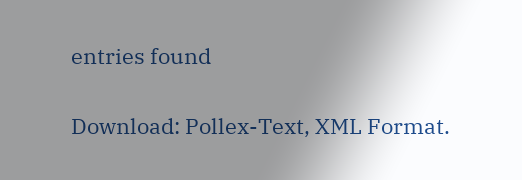entries found

Download: Pollex-Text, XML Format.